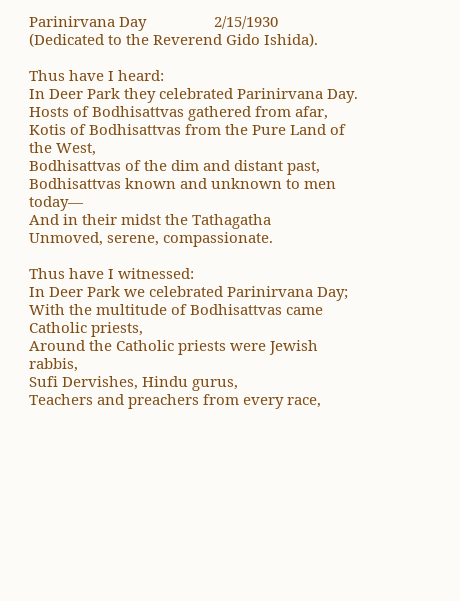Parinirvana Day                 2/15/1930
(Dedicated to the Reverend Gido Ishida).

Thus have I heard:
In Deer Park they celebrated Parinirvana Day.
Hosts of Bodhisattvas gathered from afar,
Kotis of Bodhisattvas from the Pure Land of the West,
Bodhisattvas of the dim and distant past,
Bodhisattvas known and unknown to men today—
And in their midst the Tathagatha
Unmoved, serene, compassionate.

Thus have I witnessed:
In Deer Park we celebrated Parinirvana Day;
With the multitude of Bodhisattvas came Catholic priests,
Around the Catholic priests were Jewish rabbis,
Sufi Dervishes, Hindu gurus,
Teachers and preachers from every race,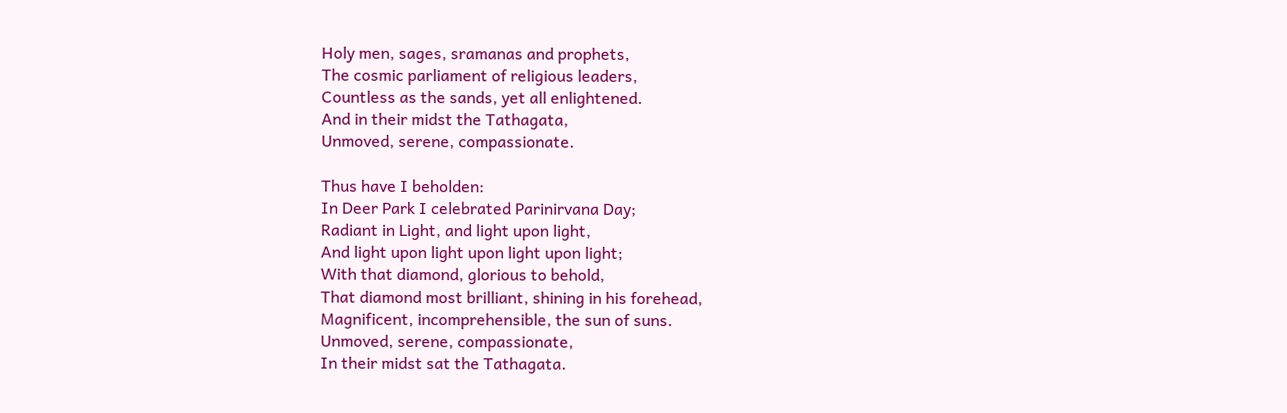Holy men, sages, sramanas and prophets,
The cosmic parliament of religious leaders,
Countless as the sands, yet all enlightened.
And in their midst the Tathagata,
Unmoved, serene, compassionate.

Thus have I beholden:
In Deer Park I celebrated Parinirvana Day;
Radiant in Light, and light upon light,
And light upon light upon light upon light;
With that diamond, glorious to behold,
That diamond most brilliant, shining in his forehead,
Magnificent, incomprehensible, the sun of suns.
Unmoved, serene, compassionate,
In their midst sat the Tathagata.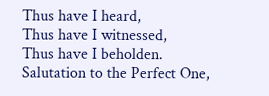Thus have I heard,
Thus have I witnessed,
Thus have I beholden.
Salutation to the Perfect One,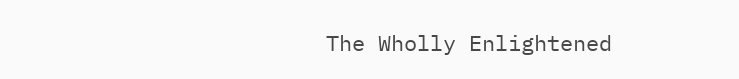The Wholly Enlightened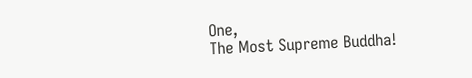One,
The Most Supreme Buddha!